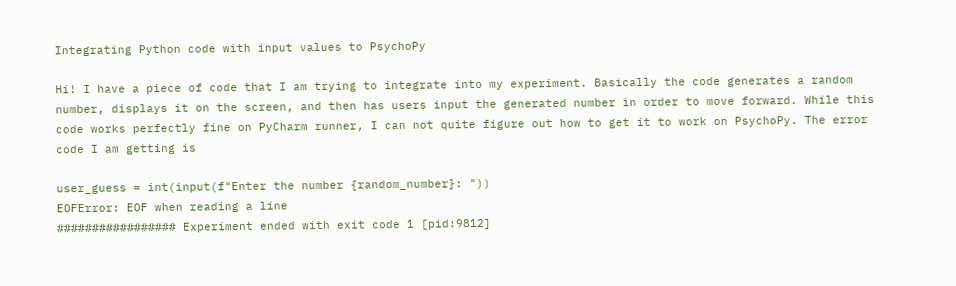Integrating Python code with input values to PsychoPy

Hi! I have a piece of code that I am trying to integrate into my experiment. Basically the code generates a random number, displays it on the screen, and then has users input the generated number in order to move forward. While this code works perfectly fine on PyCharm runner, I can not quite figure out how to get it to work on PsychoPy. The error code I am getting is

user_guess = int(input(f"Enter the number {random_number}: "))
EOFError: EOF when reading a line
################# Experiment ended with exit code 1 [pid:9812]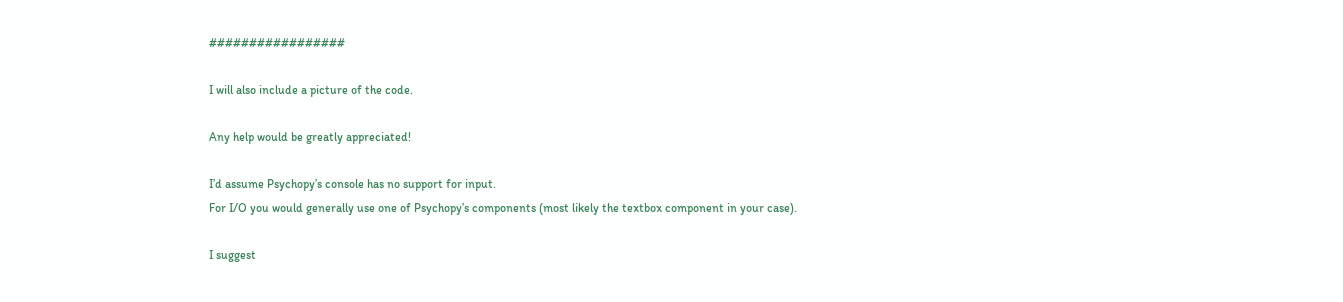#################

I will also include a picture of the code.

Any help would be greatly appreciated!

I’d assume Psychopy’s console has no support for input.
For I/O you would generally use one of Psychopy’s components (most likely the textbox component in your case).

I suggest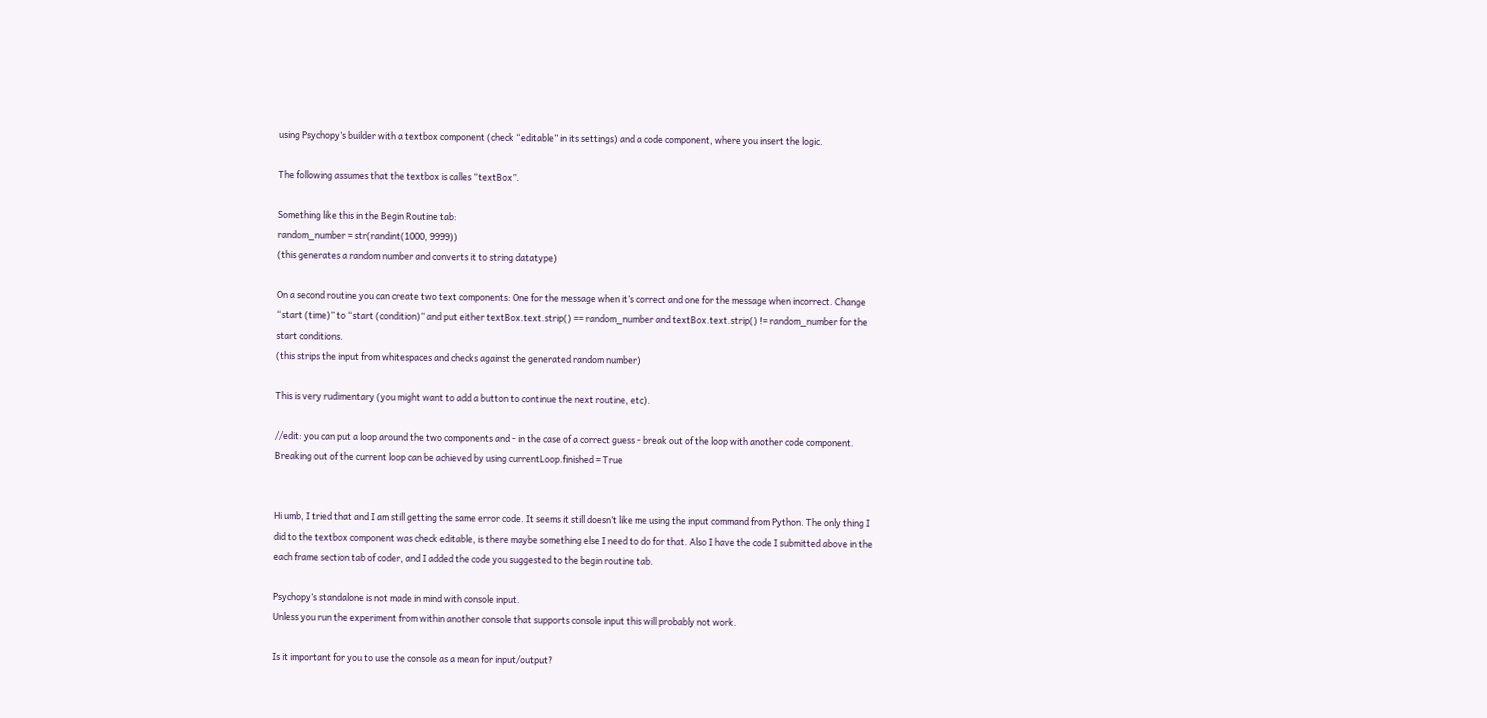using Psychopy’s builder with a textbox component (check “editable” in its settings) and a code component, where you insert the logic.

The following assumes that the textbox is calles “textBox”.

Something like this in the Begin Routine tab:
random_number = str(randint(1000, 9999))
(this generates a random number and converts it to string datatype)

On a second routine you can create two text components: One for the message when it’s correct and one for the message when incorrect. Change “start (time)” to “start (condition)” and put either textBox.text.strip() == random_number and textBox.text.strip() != random_number for the start conditions.
(this strips the input from whitespaces and checks against the generated random number)

This is very rudimentary (you might want to add a button to continue the next routine, etc).

//edit: you can put a loop around the two components and - in the case of a correct guess - break out of the loop with another code component.
Breaking out of the current loop can be achieved by using currentLoop.finished = True


Hi umb, I tried that and I am still getting the same error code. It seems it still doesn’t like me using the input command from Python. The only thing I did to the textbox component was check editable, is there maybe something else I need to do for that. Also I have the code I submitted above in the each frame section tab of coder, and I added the code you suggested to the begin routine tab.

Psychopy’s standalone is not made in mind with console input.
Unless you run the experiment from within another console that supports console input this will probably not work.

Is it important for you to use the console as a mean for input/output?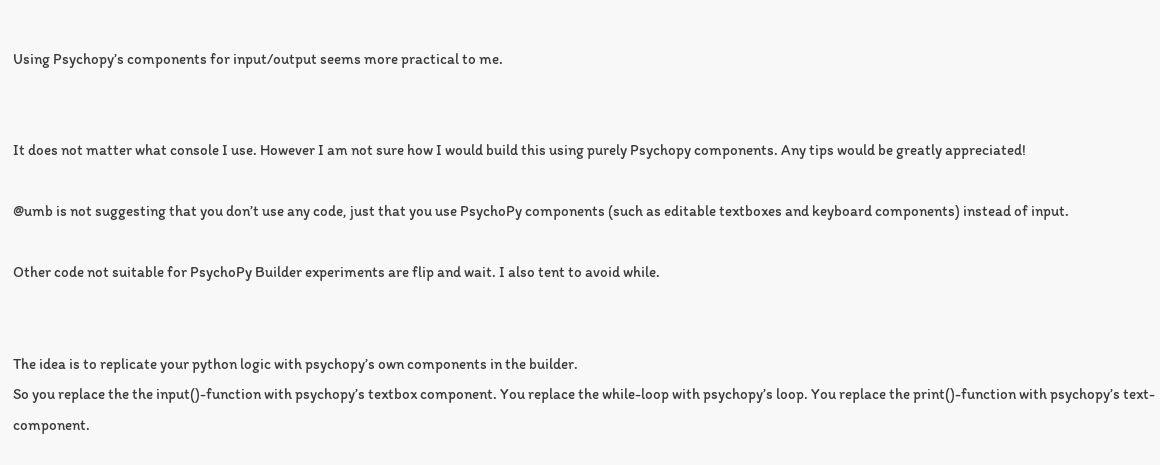Using Psychopy’s components for input/output seems more practical to me.


It does not matter what console I use. However I am not sure how I would build this using purely Psychopy components. Any tips would be greatly appreciated!

@umb is not suggesting that you don’t use any code, just that you use PsychoPy components (such as editable textboxes and keyboard components) instead of input.

Other code not suitable for PsychoPy Builder experiments are flip and wait. I also tent to avoid while.


The idea is to replicate your python logic with psychopy’s own components in the builder.
So you replace the the input()-function with psychopy’s textbox component. You replace the while-loop with psychopy’s loop. You replace the print()-function with psychopy’s text-component.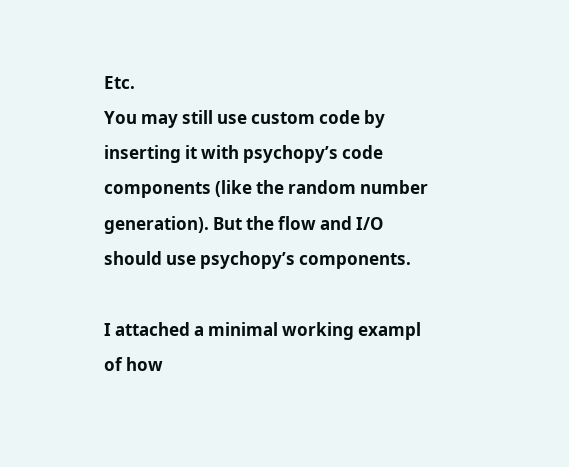Etc.
You may still use custom code by inserting it with psychopy’s code components (like the random number generation). But the flow and I/O should use psychopy’s components.

I attached a minimal working exampl of how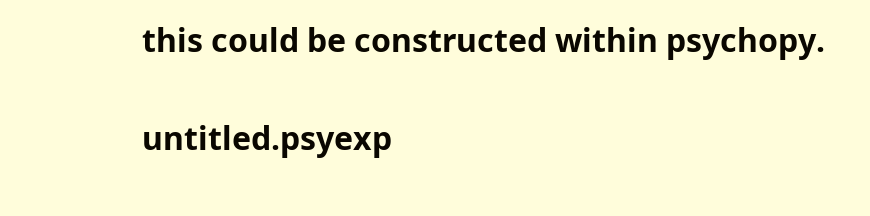this could be constructed within psychopy.

untitled.psyexp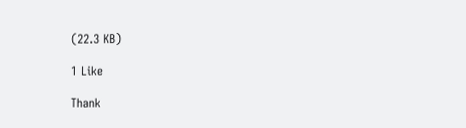(22.3 KB)

1 Like

Thank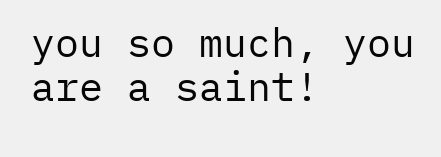you so much, you are a saint!